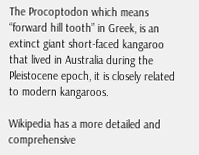The Procoptodon which means “forward hill tooth” in Greek, is an extinct giant short-faced kangaroo that lived in Australia during the Pleistocene epoch, it is closely related to modern kangaroos.

Wikipedia has a more detailed and comprehensive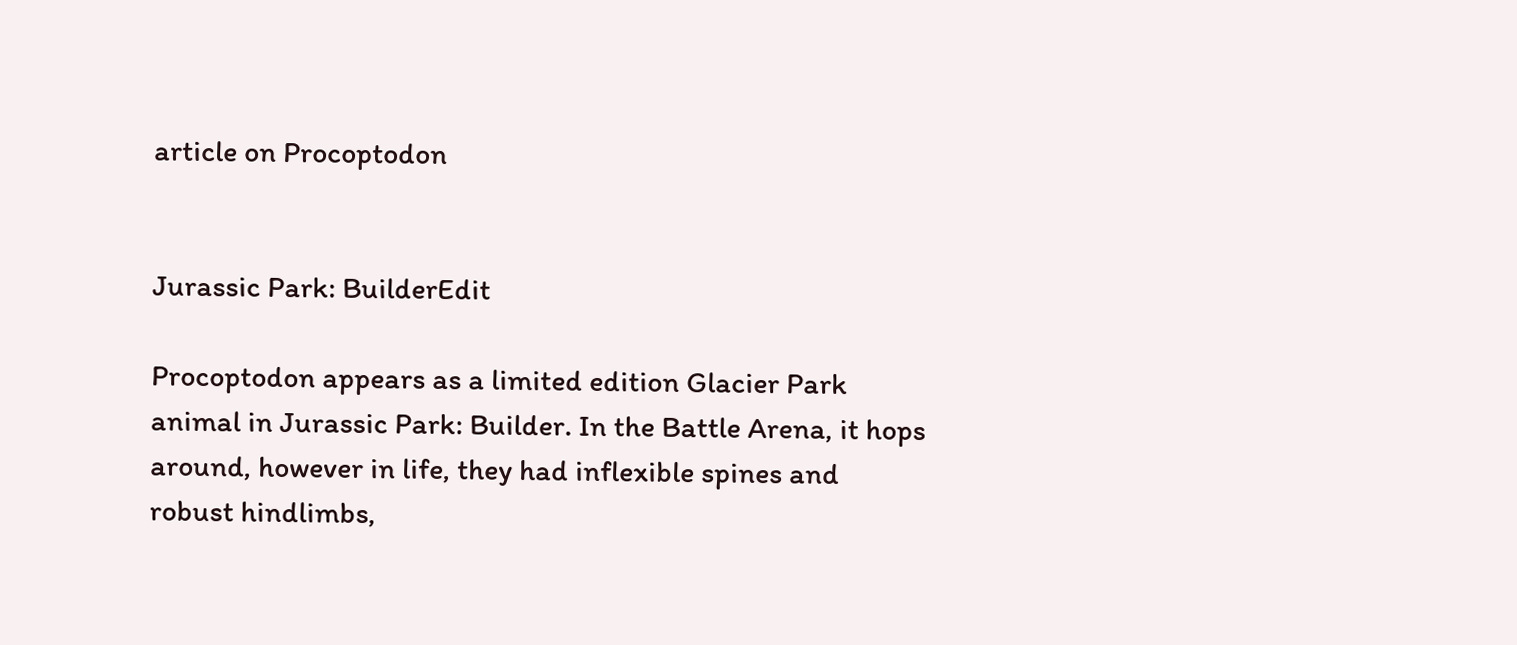article on Procoptodon


Jurassic Park: BuilderEdit

Procoptodon appears as a limited edition Glacier Park animal in Jurassic Park: Builder. In the Battle Arena, it hops around, however in life, they had inflexible spines and robust hindlimbs,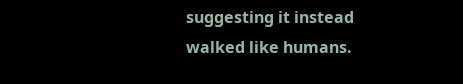suggesting it instead walked like humans.